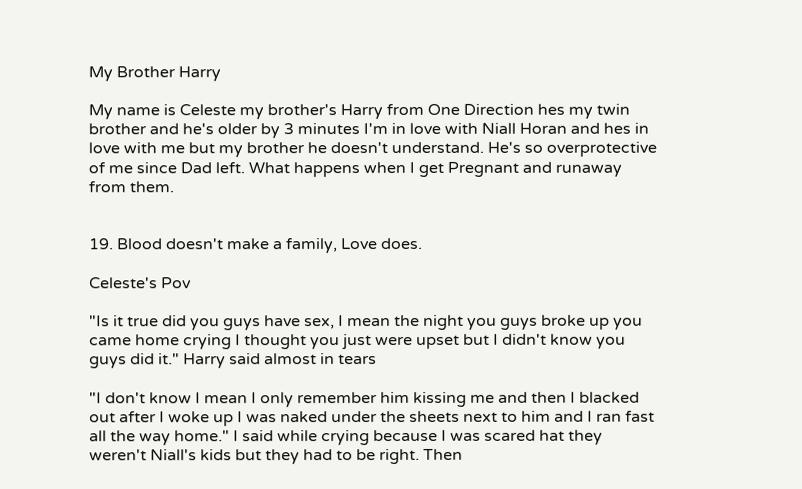My Brother Harry

My name is Celeste my brother's Harry from One Direction hes my twin brother and he's older by 3 minutes I'm in love with Niall Horan and hes in love with me but my brother he doesn't understand. He's so overprotective of me since Dad left. What happens when I get Pregnant and runaway from them.


19. Blood doesn't make a family, Love does.

Celeste's Pov

"Is it true did you guys have sex, I mean the night you guys broke up you came home crying I thought you just were upset but I didn't know you guys did it." Harry said almost in tears

"I don't know I mean I only remember him kissing me and then I blacked out after I woke up I was naked under the sheets next to him and I ran fast all the way home." I said while crying because I was scared hat they weren't Niall's kids but they had to be right. Then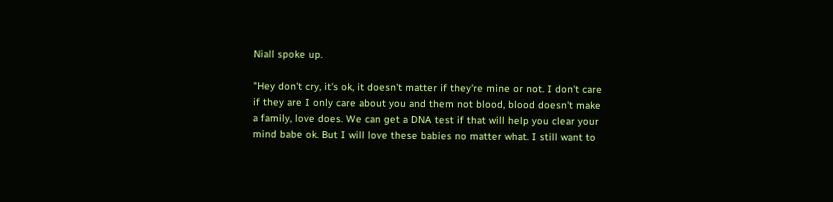Niall spoke up.

"Hey don't cry, it's ok, it doesn't matter if they're mine or not. I don't care if they are I only care about you and them not blood, blood doesn't make a family, love does. We can get a DNA test if that will help you clear your mind babe ok. But I will love these babies no matter what. I still want to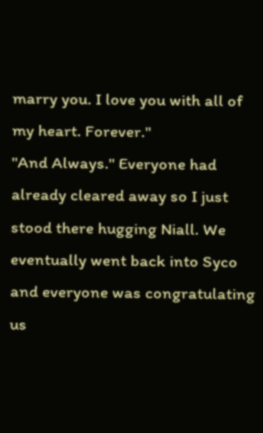marry you. I love you with all of my heart. Forever."
"And Always." Everyone had already cleared away so I just stood there hugging Niall. We eventually went back into Syco and everyone was congratulating us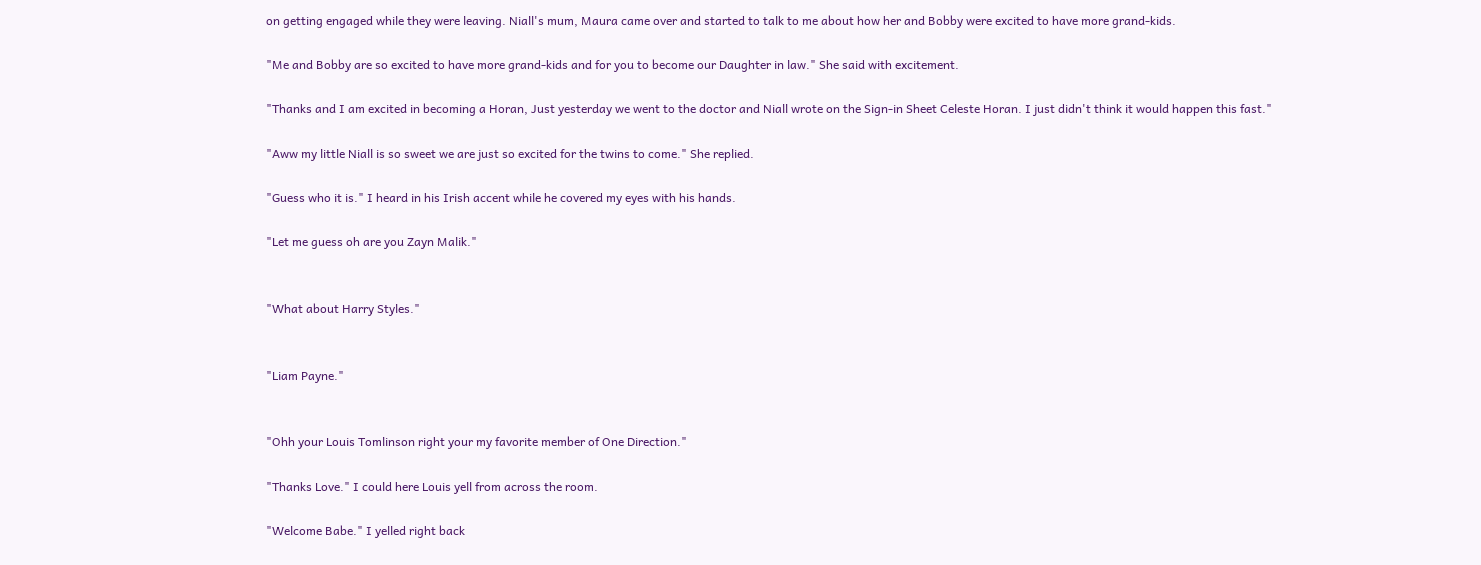on getting engaged while they were leaving. Niall's mum, Maura came over and started to talk to me about how her and Bobby were excited to have more grand-kids.

"Me and Bobby are so excited to have more grand-kids and for you to become our Daughter in law." She said with excitement.

"Thanks and I am excited in becoming a Horan, Just yesterday we went to the doctor and Niall wrote on the Sign-in Sheet Celeste Horan. I just didn't think it would happen this fast."

"Aww my little Niall is so sweet we are just so excited for the twins to come." She replied.

"Guess who it is." I heard in his Irish accent while he covered my eyes with his hands.

"Let me guess oh are you Zayn Malik."


"What about Harry Styles."


"Liam Payne."


"Ohh your Louis Tomlinson right your my favorite member of One Direction."

"Thanks Love." I could here Louis yell from across the room.

"Welcome Babe." I yelled right back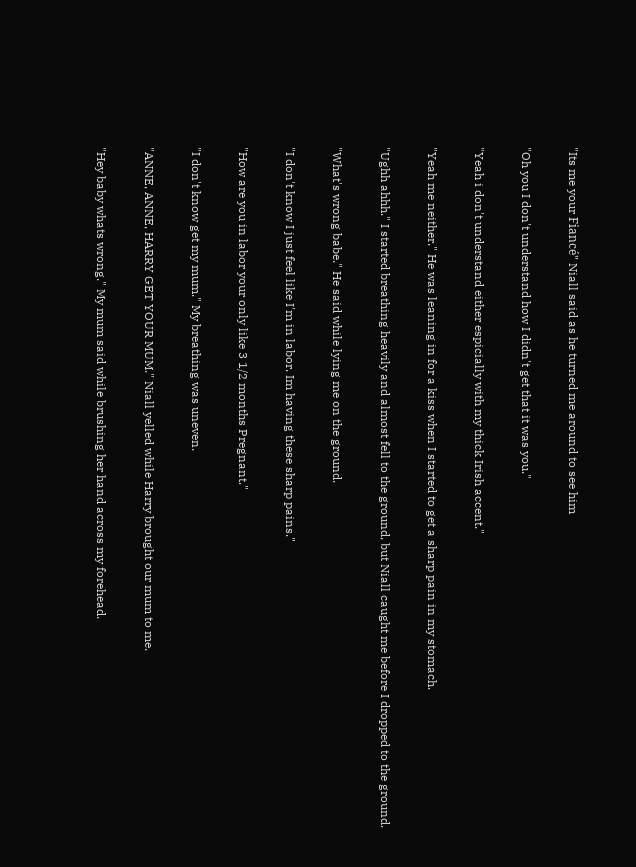"Its me your Fiancé" Niall said as he turned me around to see him

"Oh you I don't understand how I didn't get that it was you."

"Yeah i don't understand either espicially with my thick Irish accent."

"Yeah me neither." He was leaning in for a kiss when I started to get a sharp pain in my stomach.

"Ughh ahhh." I started breathing heavily and almost fell to the ground, but Niall caught me before I dropped to the ground.

"What's wrong babe." He said while lying me on the ground.

"I don't know I just feel like I'm in labor. Im having these sharp pains."

"How are you in labor your only like 3 1/2 months Pregnant."

"I don't know get my mum." My breathing was uneven.

"ANNE, ANNE, HARRY GET YOUR MUM." Niall yelled while Harry brought our mum to me.

"Hey baby whats wrong." My mum said while brushing her hand across my forehead.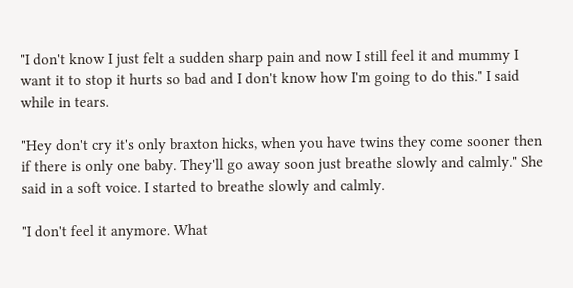"I don't know I just felt a sudden sharp pain and now I still feel it and mummy I want it to stop it hurts so bad and I don't know how I'm going to do this." I said while in tears.

"Hey don't cry it's only braxton hicks, when you have twins they come sooner then if there is only one baby. They'll go away soon just breathe slowly and calmly." She said in a soft voice. I started to breathe slowly and calmly.

"I don't feel it anymore. What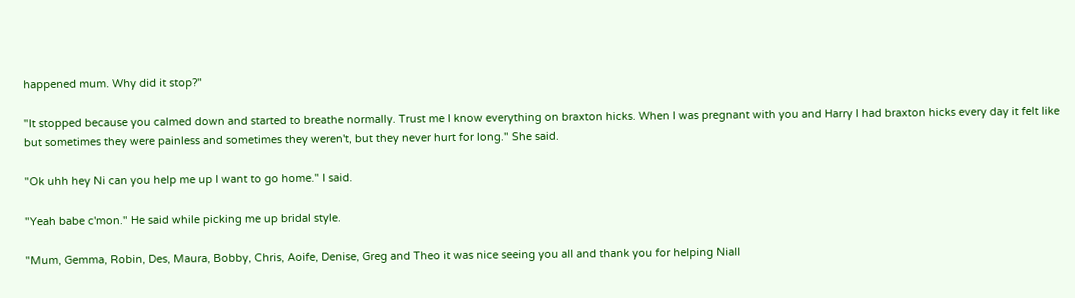happened mum. Why did it stop?"

"It stopped because you calmed down and started to breathe normally. Trust me I know everything on braxton hicks. When I was pregnant with you and Harry I had braxton hicks every day it felt like but sometimes they were painless and sometimes they weren't, but they never hurt for long." She said.

"Ok uhh hey Ni can you help me up I want to go home." I said.

"Yeah babe c'mon." He said while picking me up bridal style.

"Mum, Gemma, Robin, Des, Maura, Bobby, Chris, Aoife, Denise, Greg and Theo it was nice seeing you all and thank you for helping Niall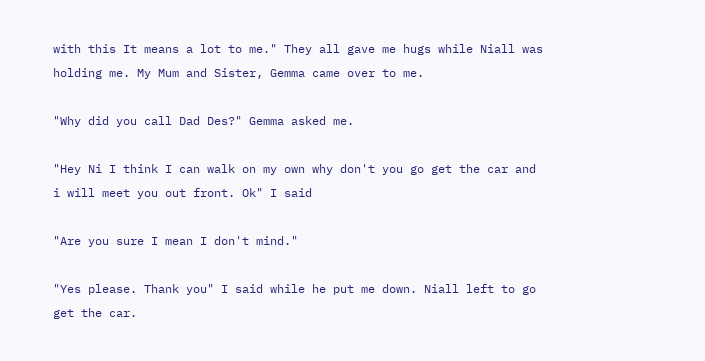with this It means a lot to me." They all gave me hugs while Niall was holding me. My Mum and Sister, Gemma came over to me.

"Why did you call Dad Des?" Gemma asked me.

"Hey Ni I think I can walk on my own why don't you go get the car and i will meet you out front. Ok" I said

"Are you sure I mean I don't mind."

"Yes please. Thank you" I said while he put me down. Niall left to go get the car.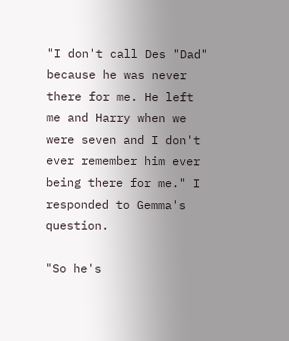"I don't call Des "Dad" because he was never there for me. He left me and Harry when we were seven and I don't ever remember him ever being there for me." I responded to Gemma's question.

"So he's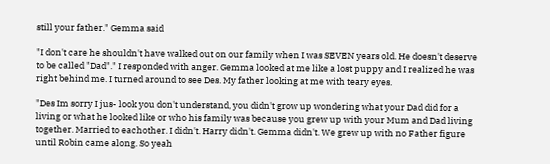still your father." Gemma said

"I don't care he shouldn't have walked out on our family when I was SEVEN years old. He doesn't deserve to be called "Dad"." I responded with anger. Gemma looked at me like a lost puppy and I realized he was right behind me. I turned around to see Des. My father looking at me with teary eyes.

"Des Im sorry I jus- look you don't understand, you didn't grow up wondering what your Dad did for a living or what he looked like or who his family was because you grew up with your Mum and Dad living together. Married to eachother. I didn't. Harry didn't. Gemma didn't. We grew up with no Father figure until Robin came along. So yeah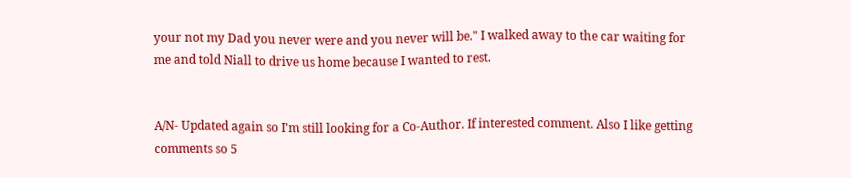your not my Dad you never were and you never will be." I walked away to the car waiting for me and told Niall to drive us home because I wanted to rest.


A/N- Updated again so I'm still looking for a Co-Author. If interested comment. Also I like getting comments so 5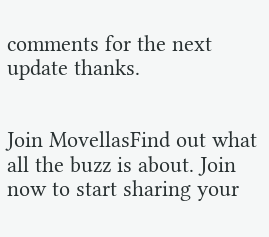comments for the next update thanks.


Join MovellasFind out what all the buzz is about. Join now to start sharing your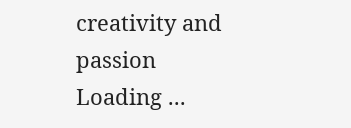creativity and passion
Loading ...